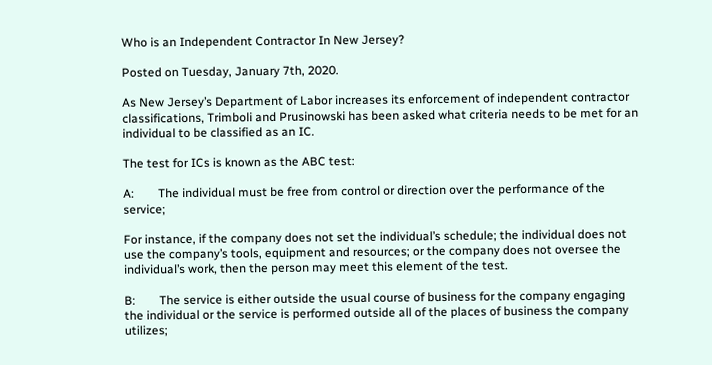Who is an Independent Contractor In New Jersey?

Posted on Tuesday, January 7th, 2020.

As New Jersey’s Department of Labor increases its enforcement of independent contractor classifications, Trimboli and Prusinowski has been asked what criteria needs to be met for an individual to be classified as an IC.

The test for ICs is known as the ABC test:

A:        The individual must be free from control or direction over the performance of the service;

For instance, if the company does not set the individual’s schedule; the individual does not use the company’s tools, equipment and resources; or the company does not oversee the individual’s work, then the person may meet this element of the test.

B:        The service is either outside the usual course of business for the company engaging the individual or the service is performed outside all of the places of business the company utilizes;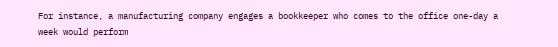For instance, a manufacturing company engages a bookkeeper who comes to the office one-day a week would perform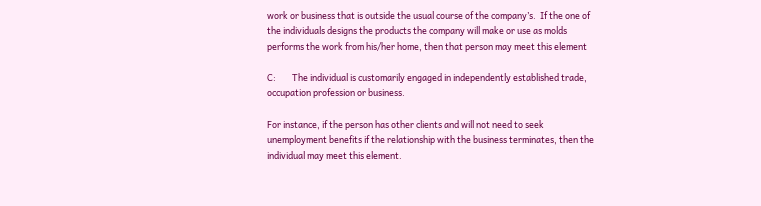work or business that is outside the usual course of the company’s.  If the one of the individuals designs the products the company will make or use as molds performs the work from his/her home, then that person may meet this element

C:        The individual is customarily engaged in independently established trade, occupation profession or business.

For instance, if the person has other clients and will not need to seek unemployment benefits if the relationship with the business terminates, then the individual may meet this element.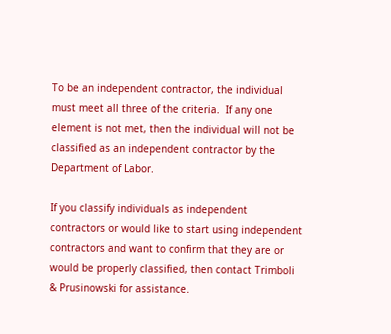To be an independent contractor, the individual must meet all three of the criteria.  If any one element is not met, then the individual will not be classified as an independent contractor by the Department of Labor.

If you classify individuals as independent contractors or would like to start using independent contractors and want to confirm that they are or would be properly classified, then contact Trimboli & Prusinowski for assistance.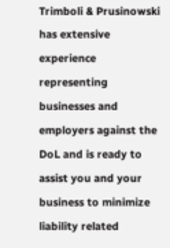Trimboli & Prusinowski has extensive experience representing businesses and employers against the DoL and is ready to assist you and your business to minimize liability related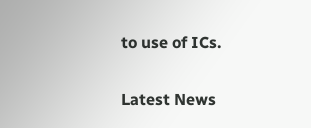to use of ICs.

Latest News